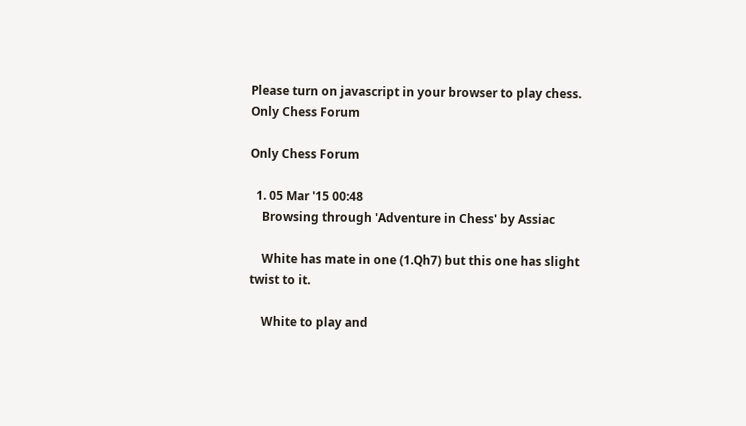Please turn on javascript in your browser to play chess.
Only Chess Forum

Only Chess Forum

  1. 05 Mar '15 00:48
    Browsing through 'Adventure in Chess' by Assiac

    White has mate in one (1.Qh7) but this one has slight twist to it.

    White to play and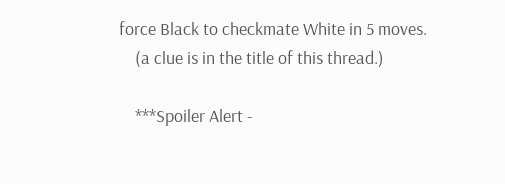force Black to checkmate White in 5 moves.
    (a clue is in the title of this thread.)

    ***Spoiler Alert -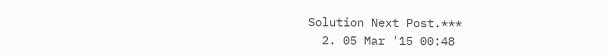Solution Next Post.***
  2. 05 Mar '15 00:48